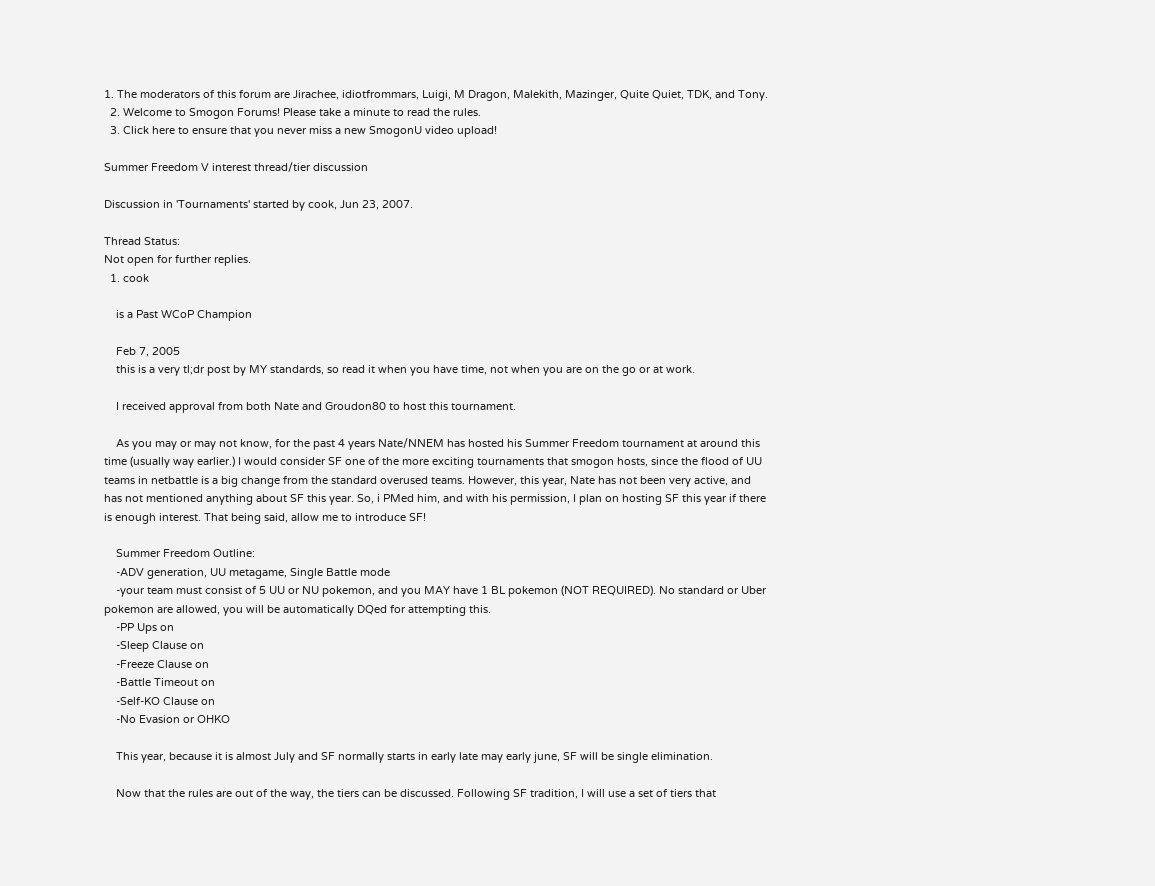1. The moderators of this forum are Jirachee, idiotfrommars, Luigi, M Dragon, Malekith, Mazinger, Quite Quiet, TDK, and Tony.
  2. Welcome to Smogon Forums! Please take a minute to read the rules.
  3. Click here to ensure that you never miss a new SmogonU video upload!

Summer Freedom V interest thread/tier discussion

Discussion in 'Tournaments' started by cook, Jun 23, 2007.

Thread Status:
Not open for further replies.
  1. cook

    is a Past WCoP Champion

    Feb 7, 2005
    this is a very tl;dr post by MY standards, so read it when you have time, not when you are on the go or at work.

    I received approval from both Nate and Groudon80 to host this tournament.

    As you may or may not know, for the past 4 years Nate/NNEM has hosted his Summer Freedom tournament at around this time (usually way earlier.) I would consider SF one of the more exciting tournaments that smogon hosts, since the flood of UU teams in netbattle is a big change from the standard overused teams. However, this year, Nate has not been very active, and has not mentioned anything about SF this year. So, i PMed him, and with his permission, I plan on hosting SF this year if there is enough interest. That being said, allow me to introduce SF!

    Summer Freedom Outline:
    -ADV generation, UU metagame, Single Battle mode
    -your team must consist of 5 UU or NU pokemon, and you MAY have 1 BL pokemon (NOT REQUIRED). No standard or Uber pokemon are allowed, you will be automatically DQed for attempting this.
    -PP Ups on
    -Sleep Clause on
    -Freeze Clause on
    -Battle Timeout on
    -Self-KO Clause on
    -No Evasion or OHKO

    This year, because it is almost July and SF normally starts in early late may early june, SF will be single elimination.

    Now that the rules are out of the way, the tiers can be discussed. Following SF tradition, I will use a set of tiers that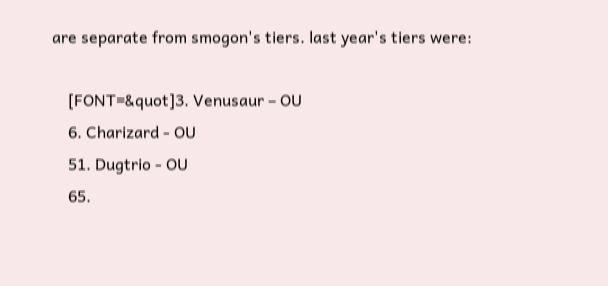are separate from smogon's tiers. last year's tiers were:

    [FONT=&quot]3. Venusaur – OU
    6. Charizard - OU
    51. Dugtrio - OU
    65.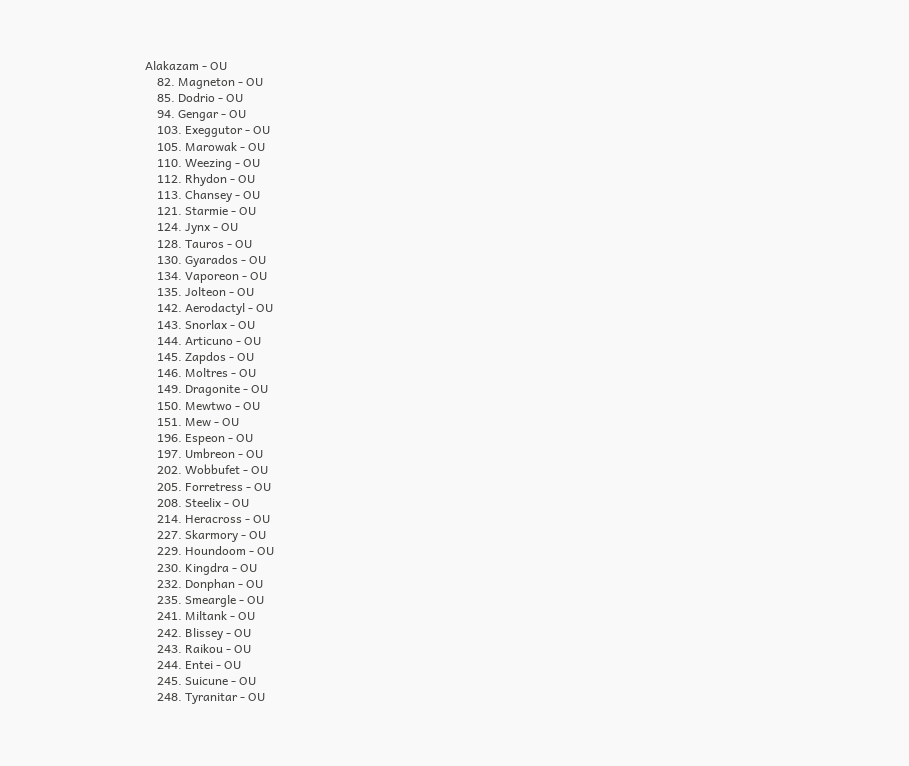Alakazam - OU
    82. Magneton - OU
    85. Dodrio - OU
    94. Gengar - OU
    103. Exeggutor - OU
    105. Marowak - OU
    110. Weezing - OU
    112. Rhydon - OU
    113. Chansey - OU
    121. Starmie - OU
    124. Jynx - OU
    128. Tauros - OU
    130. Gyarados - OU
    134. Vaporeon - OU
    135. Jolteon - OU
    142. Aerodactyl - OU
    143. Snorlax - OU
    144. Articuno - OU
    145. Zapdos - OU
    146. Moltres - OU
    149. Dragonite - OU
    150. Mewtwo - OU
    151. Mew - OU
    196. Espeon - OU
    197. Umbreon - OU
    202. Wobbufet - OU
    205. Forretress - OU
    208. Steelix - OU
    214. Heracross - OU
    227. Skarmory - OU
    229. Houndoom - OU
    230. Kingdra - OU
    232. Donphan - OU
    235. Smeargle - OU
    241. Miltank - OU
    242. Blissey - OU
    243. Raikou - OU
    244. Entei - OU
    245. Suicune - OU
    248. Tyranitar - OU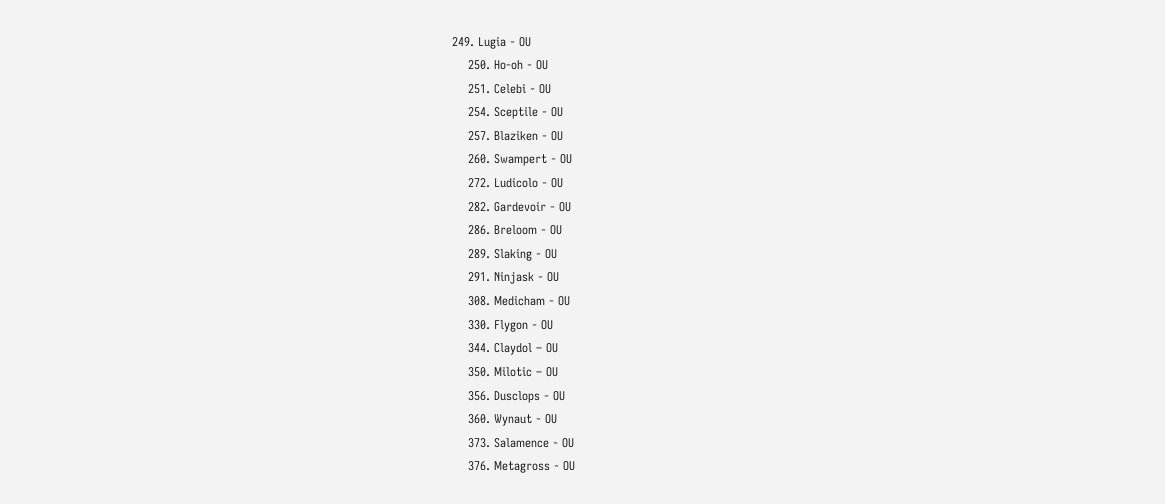249. Lugia - OU
    250. Ho-oh - OU
    251. Celebi - OU
    254. Sceptile - OU
    257. Blaziken - OU
    260. Swampert - OU
    272. Ludicolo - OU
    282. Gardevoir - OU
    286. Breloom - OU
    289. Slaking - OU
    291. Ninjask - OU
    308. Medicham - OU
    330. Flygon - OU
    344. Claydol – OU
    350. Milotic – OU
    356. Dusclops - OU
    360. Wynaut - OU
    373. Salamence - OU
    376. Metagross - OU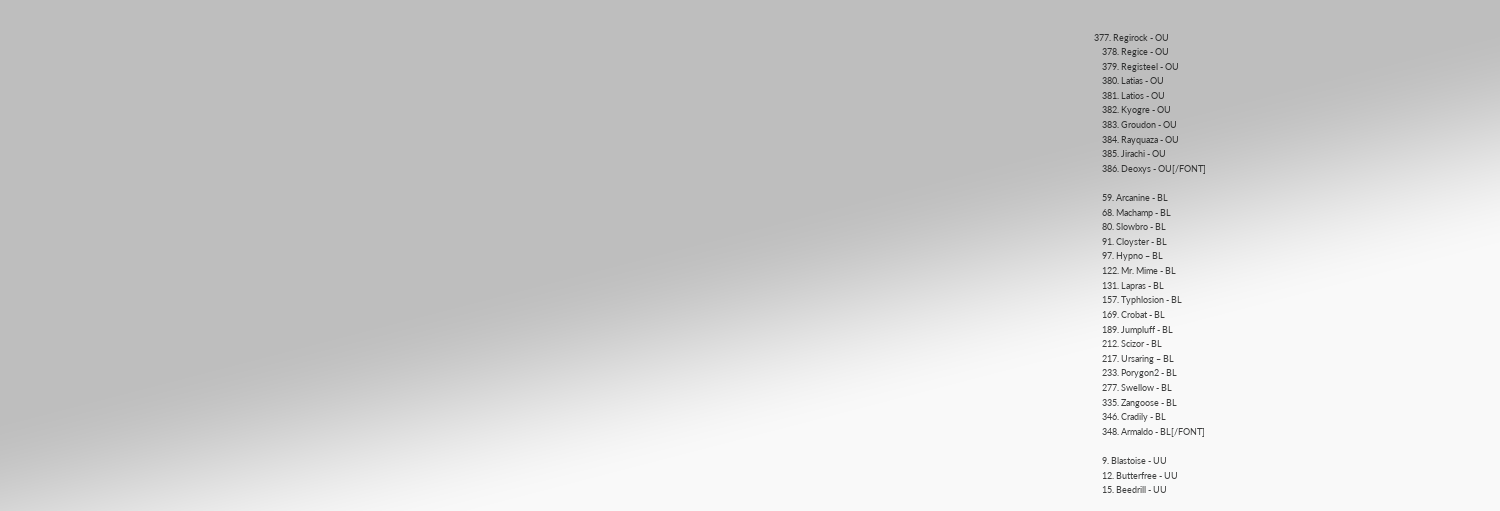377. Regirock - OU
    378. Regice - OU
    379. Registeel - OU
    380. Latias - OU
    381. Latios - OU
    382. Kyogre - OU
    383. Groudon - OU
    384. Rayquaza - OU
    385. Jirachi - OU
    386. Deoxys - OU[/FONT]

    59. Arcanine - BL
    68. Machamp - BL
    80. Slowbro - BL
    91. Cloyster - BL
    97. Hypno – BL
    122. Mr. Mime - BL
    131. Lapras - BL
    157. Typhlosion - BL
    169. Crobat - BL
    189. Jumpluff - BL
    212. Scizor - BL
    217. Ursaring – BL
    233. Porygon2 - BL
    277. Swellow - BL
    335. Zangoose - BL
    346. Cradily - BL
    348. Armaldo - BL[/FONT]

    9. Blastoise - UU
    12. Butterfree - UU
    15. Beedrill - UU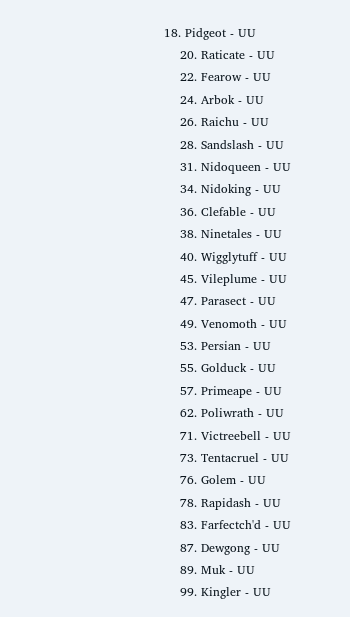18. Pidgeot - UU
    20. Raticate - UU
    22. Fearow - UU
    24. Arbok - UU
    26. Raichu - UU
    28. Sandslash - UU
    31. Nidoqueen - UU
    34. Nidoking - UU
    36. Clefable - UU
    38. Ninetales - UU
    40. Wigglytuff - UU
    45. Vileplume - UU
    47. Parasect - UU
    49. Venomoth - UU
    53. Persian - UU
    55. Golduck - UU
    57. Primeape - UU
    62. Poliwrath - UU
    71. Victreebell - UU
    73. Tentacruel - UU
    76. Golem - UU
    78. Rapidash - UU
    83. Farfectch'd - UU
    87. Dewgong - UU
    89. Muk - UU
    99. Kingler - UU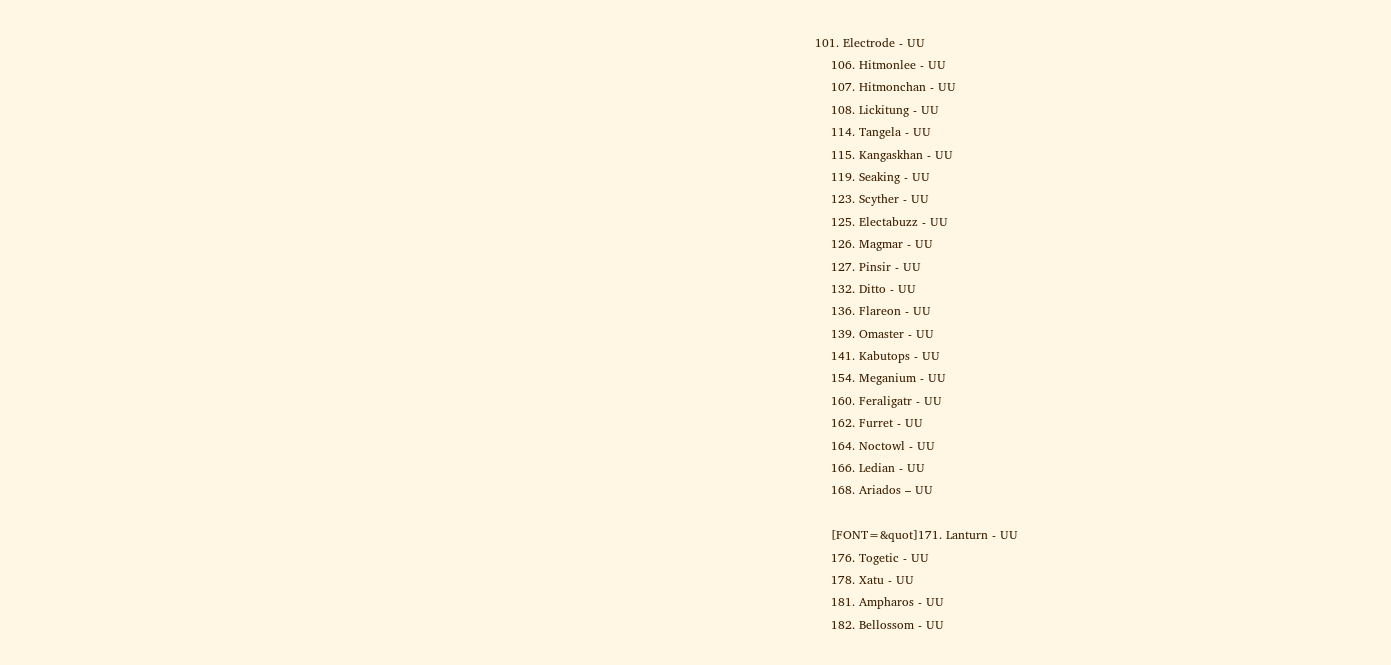101. Electrode - UU
    106. Hitmonlee - UU
    107. Hitmonchan - UU
    108. Lickitung - UU
    114. Tangela - UU
    115. Kangaskhan - UU
    119. Seaking - UU
    123. Scyther - UU
    125. Electabuzz - UU
    126. Magmar - UU
    127. Pinsir - UU
    132. Ditto - UU
    136. Flareon - UU
    139. Omaster - UU
    141. Kabutops - UU
    154. Meganium - UU
    160. Feraligatr - UU
    162. Furret - UU
    164. Noctowl - UU
    166. Ledian - UU
    168. Ariados – UU

    [FONT=&quot]171. Lanturn - UU
    176. Togetic - UU
    178. Xatu - UU
    181. Ampharos - UU
    182. Bellossom - UU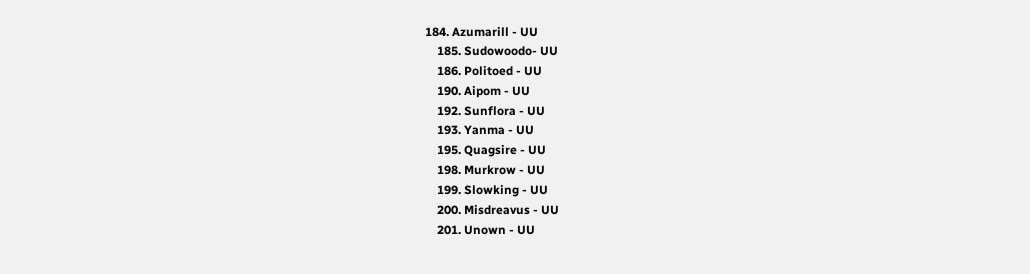184. Azumarill - UU
    185. Sudowoodo- UU
    186. Politoed - UU
    190. Aipom - UU
    192. Sunflora - UU
    193. Yanma - UU
    195. Quagsire - UU
    198. Murkrow - UU
    199. Slowking - UU
    200. Misdreavus - UU
    201. Unown - UU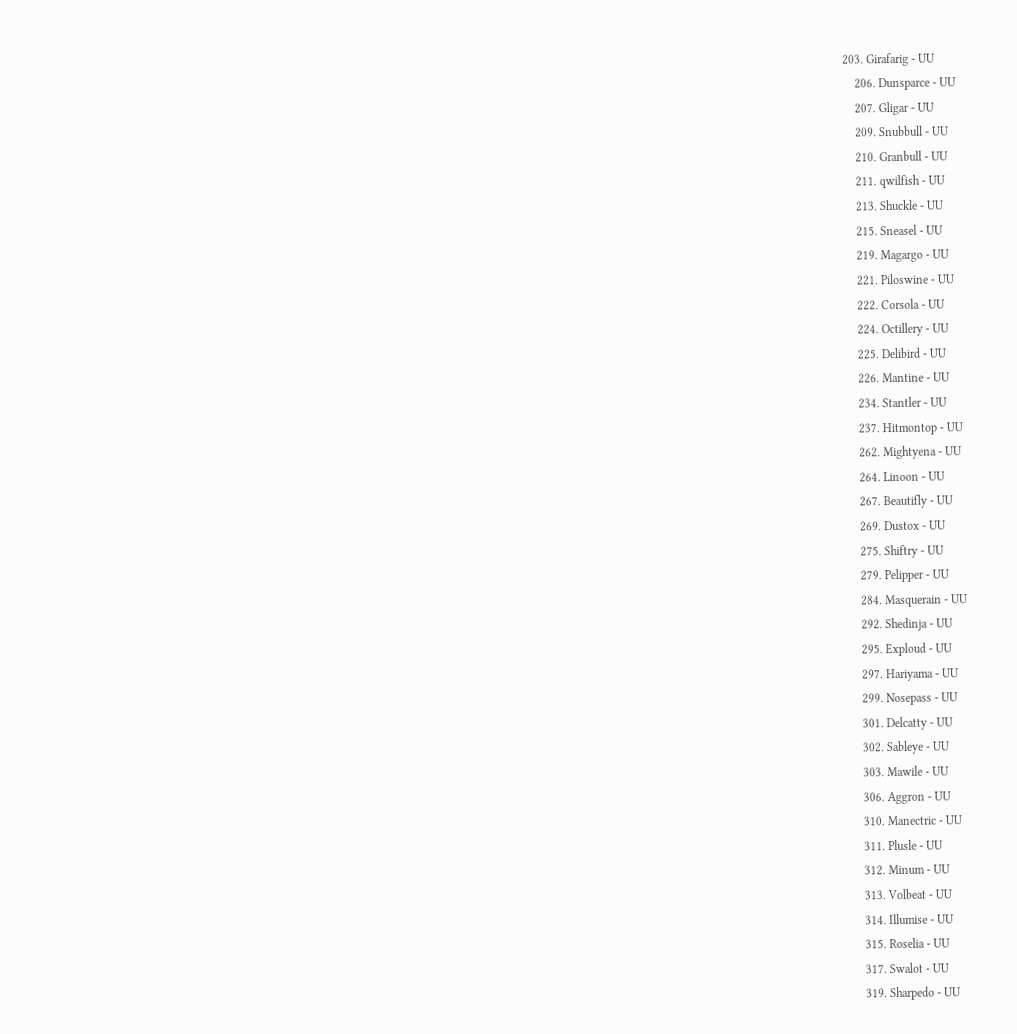203. Girafarig - UU
    206. Dunsparce - UU
    207. Gligar - UU
    209. Snubbull - UU
    210. Granbull - UU
    211. qwilfish - UU
    213. Shuckle - UU
    215. Sneasel - UU
    219. Magargo - UU
    221. Piloswine - UU
    222. Corsola - UU
    224. Octillery - UU
    225. Delibird - UU
    226. Mantine - UU
    234. Stantler - UU
    237. Hitmontop - UU
    262. Mightyena - UU
    264. Linoon - UU
    267. Beautifly - UU
    269. Dustox - UU
    275. Shiftry - UU
    279. Pelipper - UU
    284. Masquerain - UU
    292. Shedinja - UU
    295. Exploud - UU
    297. Hariyama - UU
    299. Nosepass - UU
    301. Delcatty - UU
    302. Sableye - UU
    303. Mawile - UU
    306. Aggron - UU
    310. Manectric - UU
    311. Plusle - UU
    312. Minum - UU
    313. Volbeat - UU
    314. Illumise - UU
    315. Roselia - UU
    317. Swalot - UU
    319. Sharpedo - UU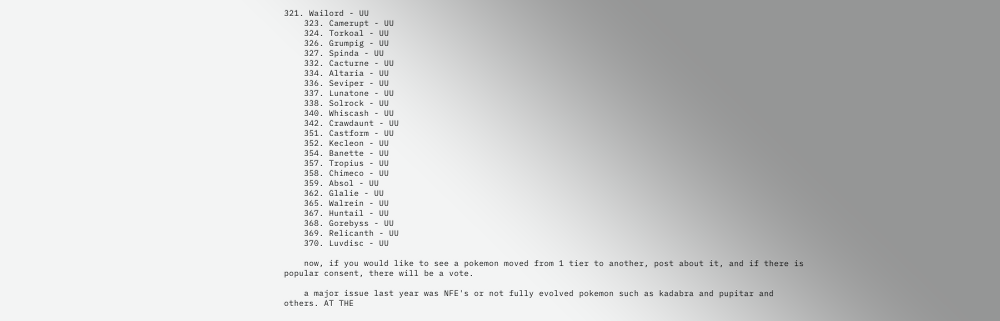321. Wailord - UU
    323. Camerupt - UU
    324. Torkoal - UU
    326. Grumpig - UU
    327. Spinda - UU
    332. Cacturne - UU
    334. Altaria - UU
    336. Seviper - UU
    337. Lunatone - UU
    338. Solrock - UU
    340. Whiscash - UU
    342. Crawdaunt - UU
    351. Castform - UU
    352. Kecleon - UU
    354. Banette - UU
    357. Tropius - UU
    358. Chimeco - UU
    359. Absol - UU
    362. Glalie - UU
    365. Walrein - UU
    367. Huntail - UU
    368. Gorebyss - UU
    369. Relicanth - UU
    370. Luvdisc - UU

    now, if you would like to see a pokemon moved from 1 tier to another, post about it, and if there is popular consent, there will be a vote.

    a major issue last year was NFE's or not fully evolved pokemon such as kadabra and pupitar and others. AT THE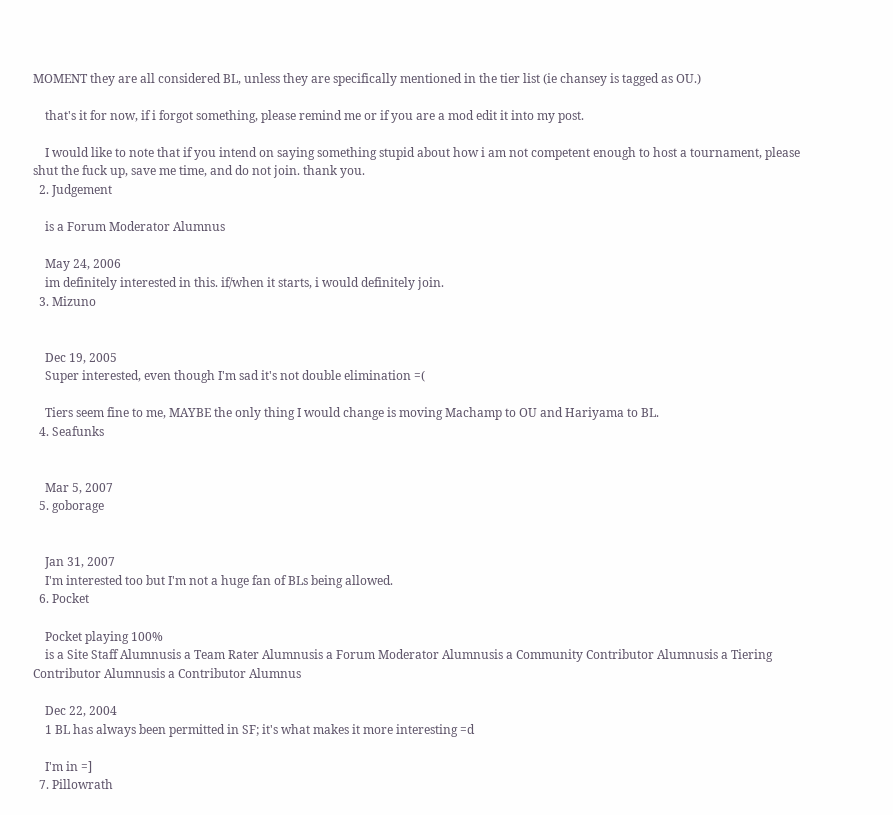MOMENT they are all considered BL, unless they are specifically mentioned in the tier list (ie chansey is tagged as OU.)

    that's it for now, if i forgot something, please remind me or if you are a mod edit it into my post.

    I would like to note that if you intend on saying something stupid about how i am not competent enough to host a tournament, please shut the fuck up, save me time, and do not join. thank you.
  2. Judgement

    is a Forum Moderator Alumnus

    May 24, 2006
    im definitely interested in this. if/when it starts, i would definitely join.
  3. Mizuno


    Dec 19, 2005
    Super interested, even though I'm sad it's not double elimination =(

    Tiers seem fine to me, MAYBE the only thing I would change is moving Machamp to OU and Hariyama to BL.
  4. Seafunks


    Mar 5, 2007
  5. goborage


    Jan 31, 2007
    I'm interested too but I'm not a huge fan of BLs being allowed.
  6. Pocket

    Pocket playing 100%
    is a Site Staff Alumnusis a Team Rater Alumnusis a Forum Moderator Alumnusis a Community Contributor Alumnusis a Tiering Contributor Alumnusis a Contributor Alumnus

    Dec 22, 2004
    1 BL has always been permitted in SF; it's what makes it more interesting =d

    I'm in =]
  7. Pillowrath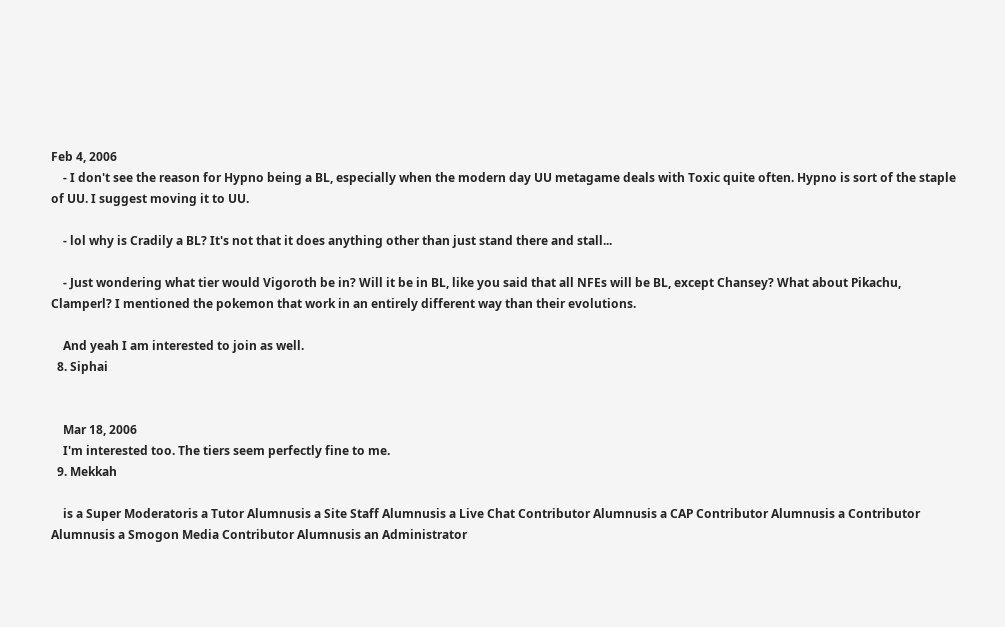Feb 4, 2006
    - I don't see the reason for Hypno being a BL, especially when the modern day UU metagame deals with Toxic quite often. Hypno is sort of the staple of UU. I suggest moving it to UU.

    - lol why is Cradily a BL? It's not that it does anything other than just stand there and stall...

    - Just wondering what tier would Vigoroth be in? Will it be in BL, like you said that all NFEs will be BL, except Chansey? What about Pikachu, Clamperl? I mentioned the pokemon that work in an entirely different way than their evolutions.

    And yeah I am interested to join as well.
  8. Siphai


    Mar 18, 2006
    I'm interested too. The tiers seem perfectly fine to me.
  9. Mekkah

    is a Super Moderatoris a Tutor Alumnusis a Site Staff Alumnusis a Live Chat Contributor Alumnusis a CAP Contributor Alumnusis a Contributor Alumnusis a Smogon Media Contributor Alumnusis an Administrator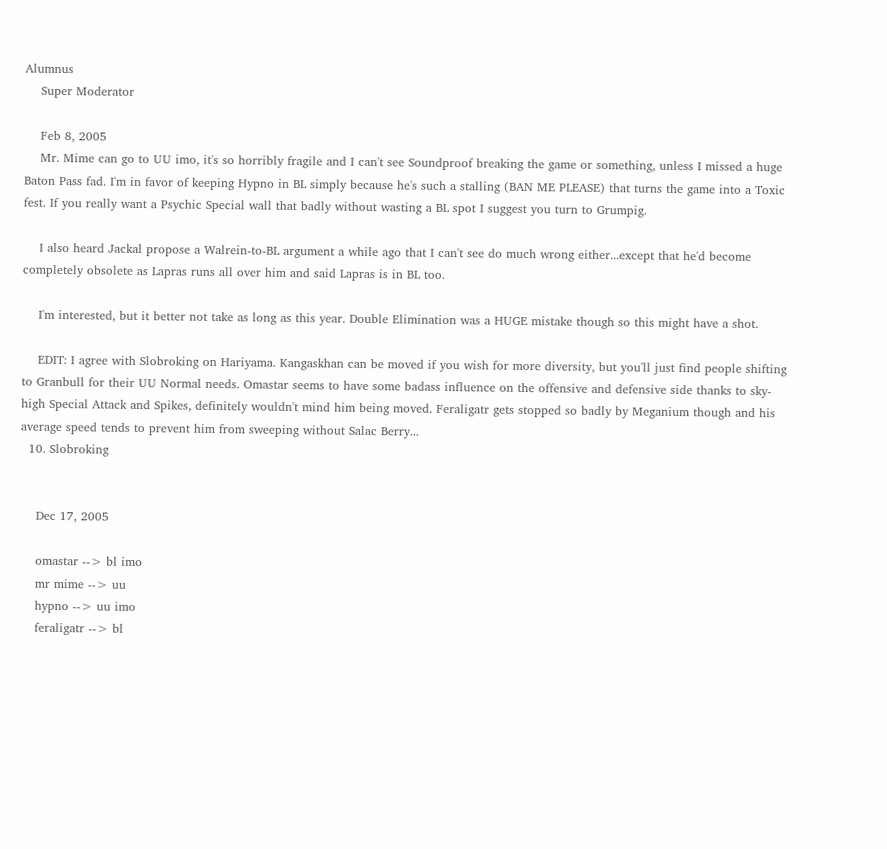Alumnus
    Super Moderator

    Feb 8, 2005
    Mr. Mime can go to UU imo, it's so horribly fragile and I can't see Soundproof breaking the game or something, unless I missed a huge Baton Pass fad. I'm in favor of keeping Hypno in BL simply because he's such a stalling (BAN ME PLEASE) that turns the game into a Toxic fest. If you really want a Psychic Special wall that badly without wasting a BL spot I suggest you turn to Grumpig.

    I also heard Jackal propose a Walrein-to-BL argument a while ago that I can't see do much wrong either...except that he'd become completely obsolete as Lapras runs all over him and said Lapras is in BL too.

    I'm interested, but it better not take as long as this year. Double Elimination was a HUGE mistake though so this might have a shot.

    EDIT: I agree with Slobroking on Hariyama. Kangaskhan can be moved if you wish for more diversity, but you'll just find people shifting to Granbull for their UU Normal needs. Omastar seems to have some badass influence on the offensive and defensive side thanks to sky-high Special Attack and Spikes, definitely wouldn't mind him being moved. Feraligatr gets stopped so badly by Meganium though and his average speed tends to prevent him from sweeping without Salac Berry...
  10. Slobroking


    Dec 17, 2005

    omastar --> bl imo
    mr mime --> uu
    hypno --> uu imo
    feraligatr --> bl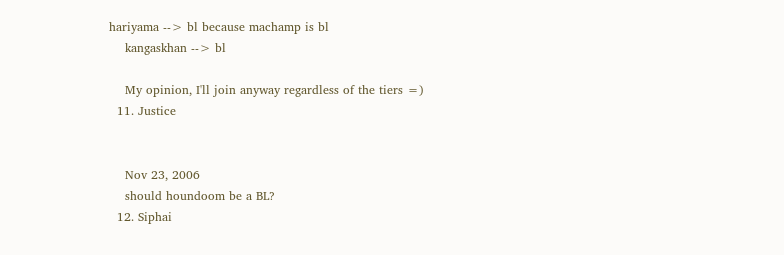hariyama --> bl because machamp is bl
    kangaskhan --> bl

    My opinion, I'll join anyway regardless of the tiers =)
  11. Justice


    Nov 23, 2006
    should houndoom be a BL?
  12. Siphai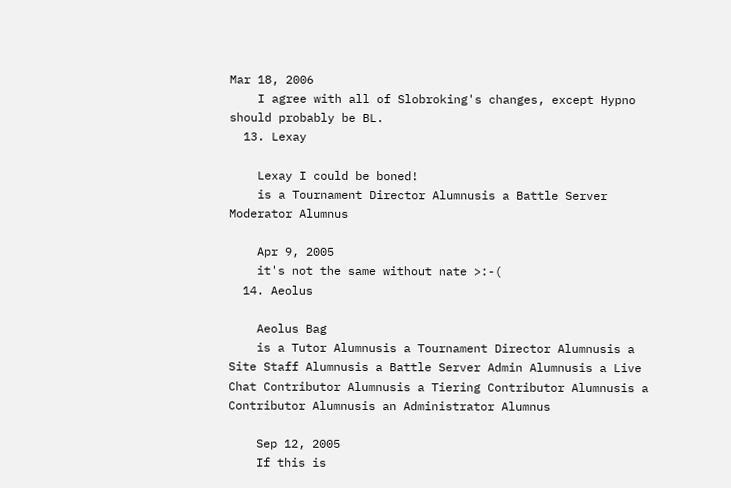Mar 18, 2006
    I agree with all of Slobroking's changes, except Hypno should probably be BL.
  13. Lexay

    Lexay I could be boned!
    is a Tournament Director Alumnusis a Battle Server Moderator Alumnus

    Apr 9, 2005
    it's not the same without nate >:-(
  14. Aeolus

    Aeolus Bag
    is a Tutor Alumnusis a Tournament Director Alumnusis a Site Staff Alumnusis a Battle Server Admin Alumnusis a Live Chat Contributor Alumnusis a Tiering Contributor Alumnusis a Contributor Alumnusis an Administrator Alumnus

    Sep 12, 2005
    If this is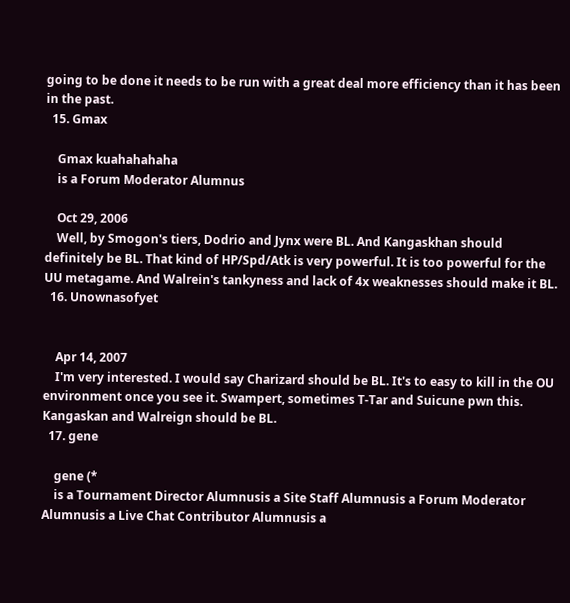going to be done it needs to be run with a great deal more efficiency than it has been in the past.
  15. Gmax

    Gmax kuahahahaha
    is a Forum Moderator Alumnus

    Oct 29, 2006
    Well, by Smogon's tiers, Dodrio and Jynx were BL. And Kangaskhan should definitely be BL. That kind of HP/Spd/Atk is very powerful. It is too powerful for the UU metagame. And Walrein's tankyness and lack of 4x weaknesses should make it BL.
  16. Unownasofyet


    Apr 14, 2007
    I'm very interested. I would say Charizard should be BL. It's to easy to kill in the OU environment once you see it. Swampert, sometimes T-Tar and Suicune pwn this. Kangaskan and Walreign should be BL.
  17. gene

    gene (*
    is a Tournament Director Alumnusis a Site Staff Alumnusis a Forum Moderator Alumnusis a Live Chat Contributor Alumnusis a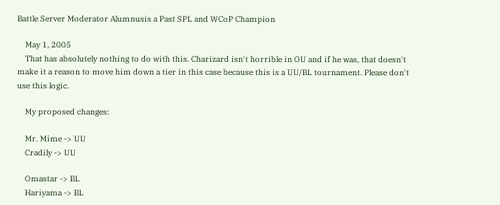Battle Server Moderator Alumnusis a Past SPL and WCoP Champion

    May 1, 2005
    That has absolutely nothing to do with this. Charizard isn't horrible in OU and if he was, that doesn't make it a reason to move him down a tier in this case because this is a UU/BL tournament. Please don't use this logic.

    My proposed changes:

    Mr. Mime -> UU
    Cradily -> UU

    Omastar -> BL
    Hariyama -> BL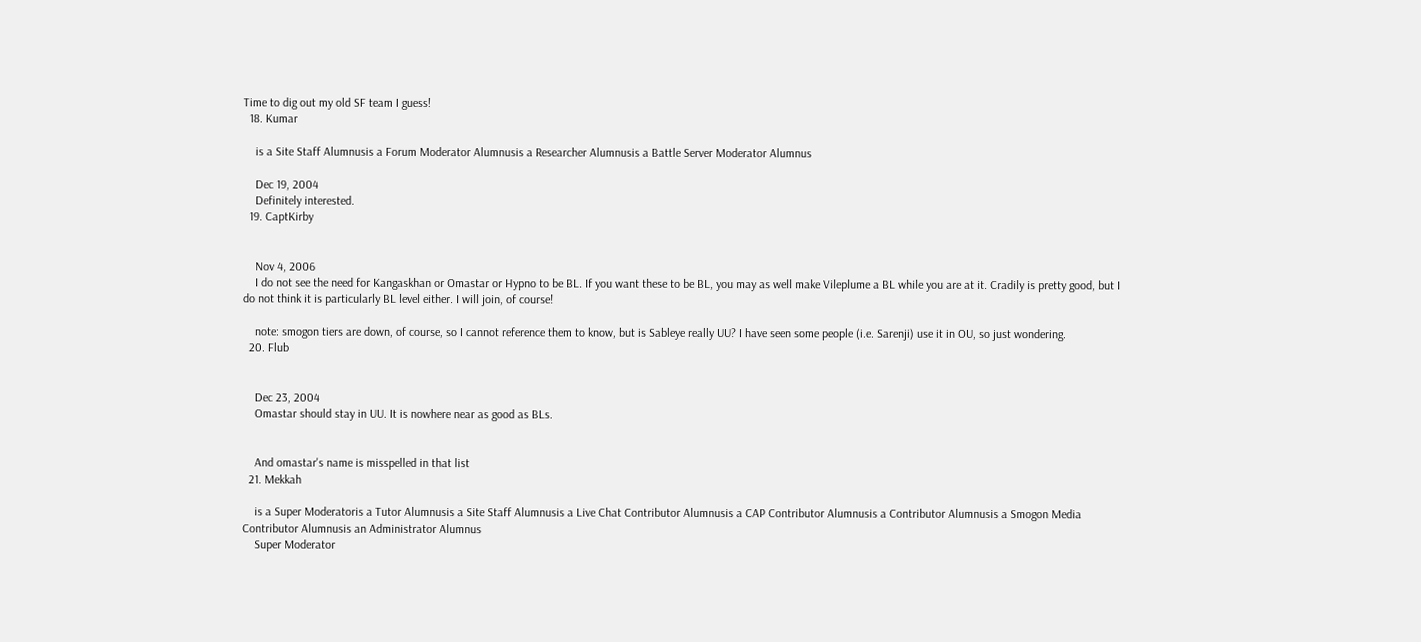Time to dig out my old SF team I guess!
  18. Kumar

    is a Site Staff Alumnusis a Forum Moderator Alumnusis a Researcher Alumnusis a Battle Server Moderator Alumnus

    Dec 19, 2004
    Definitely interested.
  19. CaptKirby


    Nov 4, 2006
    I do not see the need for Kangaskhan or Omastar or Hypno to be BL. If you want these to be BL, you may as well make Vileplume a BL while you are at it. Cradily is pretty good, but I do not think it is particularly BL level either. I will join, of course!

    note: smogon tiers are down, of course, so I cannot reference them to know, but is Sableye really UU? I have seen some people (i.e. Sarenji) use it in OU, so just wondering.
  20. Flub


    Dec 23, 2004
    Omastar should stay in UU. It is nowhere near as good as BLs.


    And omastar's name is misspelled in that list
  21. Mekkah

    is a Super Moderatoris a Tutor Alumnusis a Site Staff Alumnusis a Live Chat Contributor Alumnusis a CAP Contributor Alumnusis a Contributor Alumnusis a Smogon Media Contributor Alumnusis an Administrator Alumnus
    Super Moderator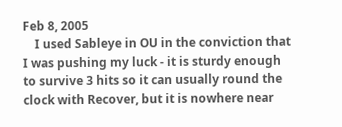Feb 8, 2005
    I used Sableye in OU in the conviction that I was pushing my luck - it is sturdy enough to survive 3 hits so it can usually round the clock with Recover, but it is nowhere near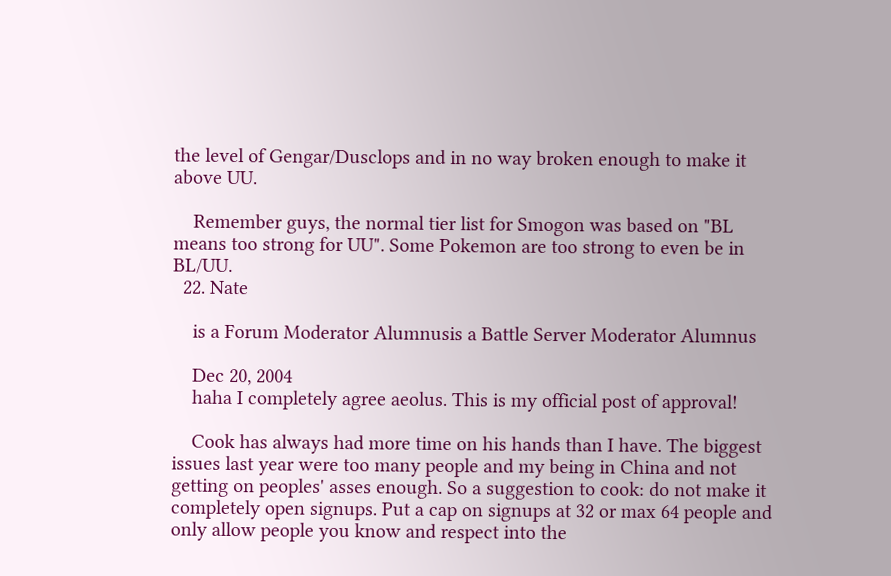the level of Gengar/Dusclops and in no way broken enough to make it above UU.

    Remember guys, the normal tier list for Smogon was based on "BL means too strong for UU". Some Pokemon are too strong to even be in BL/UU.
  22. Nate

    is a Forum Moderator Alumnusis a Battle Server Moderator Alumnus

    Dec 20, 2004
    haha I completely agree aeolus. This is my official post of approval!

    Cook has always had more time on his hands than I have. The biggest issues last year were too many people and my being in China and not getting on peoples' asses enough. So a suggestion to cook: do not make it completely open signups. Put a cap on signups at 32 or max 64 people and only allow people you know and respect into the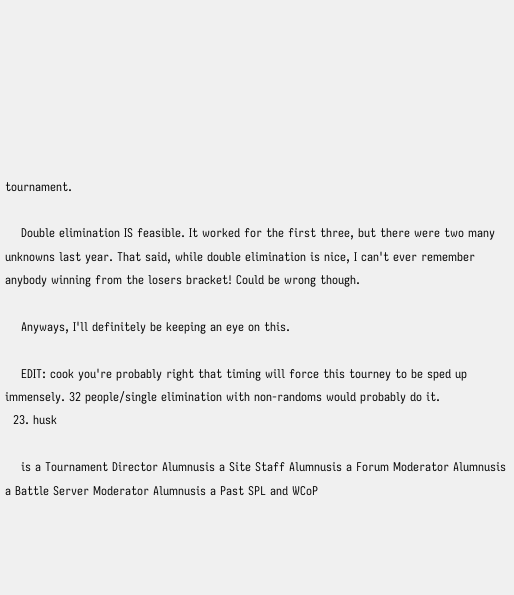tournament.

    Double elimination IS feasible. It worked for the first three, but there were two many unknowns last year. That said, while double elimination is nice, I can't ever remember anybody winning from the losers bracket! Could be wrong though.

    Anyways, I'll definitely be keeping an eye on this.

    EDIT: cook you're probably right that timing will force this tourney to be sped up immensely. 32 people/single elimination with non-randoms would probably do it.
  23. husk

    is a Tournament Director Alumnusis a Site Staff Alumnusis a Forum Moderator Alumnusis a Battle Server Moderator Alumnusis a Past SPL and WCoP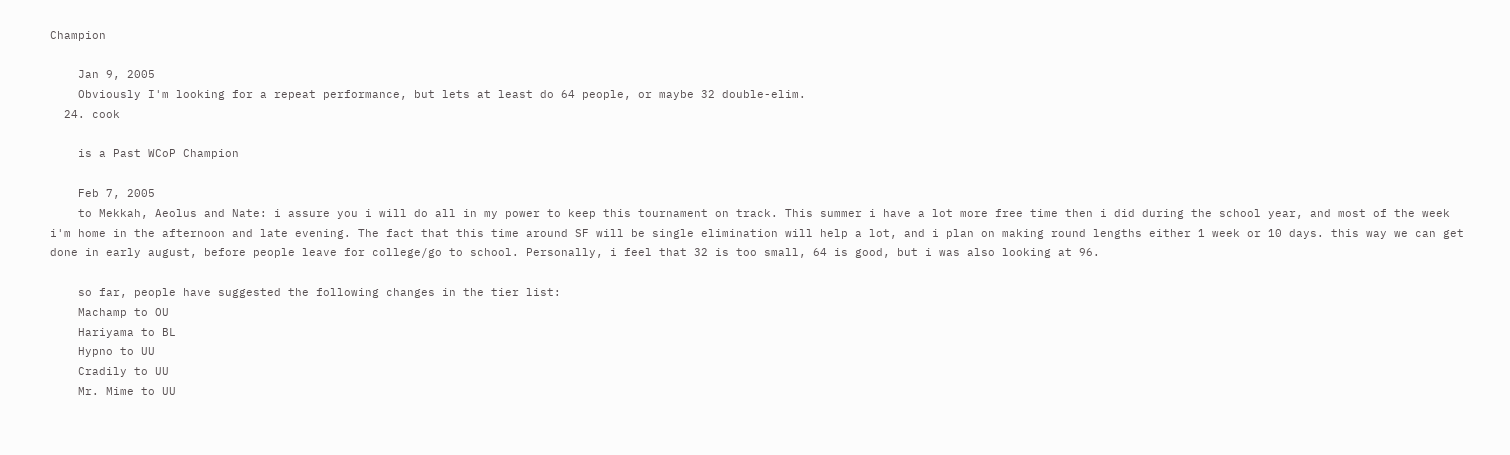Champion

    Jan 9, 2005
    Obviously I'm looking for a repeat performance, but lets at least do 64 people, or maybe 32 double-elim.
  24. cook

    is a Past WCoP Champion

    Feb 7, 2005
    to Mekkah, Aeolus and Nate: i assure you i will do all in my power to keep this tournament on track. This summer i have a lot more free time then i did during the school year, and most of the week i'm home in the afternoon and late evening. The fact that this time around SF will be single elimination will help a lot, and i plan on making round lengths either 1 week or 10 days. this way we can get done in early august, before people leave for college/go to school. Personally, i feel that 32 is too small, 64 is good, but i was also looking at 96.

    so far, people have suggested the following changes in the tier list:
    Machamp to OU
    Hariyama to BL
    Hypno to UU
    Cradily to UU
    Mr. Mime to UU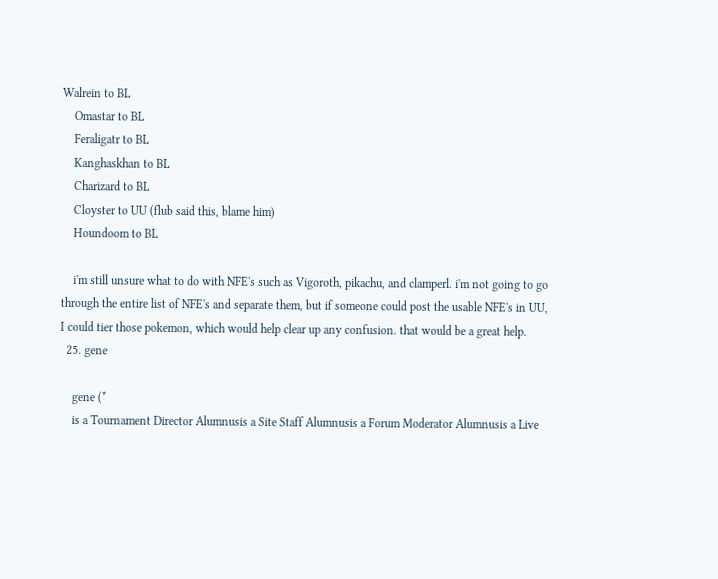Walrein to BL
    Omastar to BL
    Feraligatr to BL
    Kanghaskhan to BL
    Charizard to BL
    Cloyster to UU (flub said this, blame him)
    Houndoom to BL

    i'm still unsure what to do with NFE's such as Vigoroth, pikachu, and clamperl. i'm not going to go through the entire list of NFE's and separate them, but if someone could post the usable NFE's in UU, I could tier those pokemon, which would help clear up any confusion. that would be a great help.
  25. gene

    gene (*
    is a Tournament Director Alumnusis a Site Staff Alumnusis a Forum Moderator Alumnusis a Live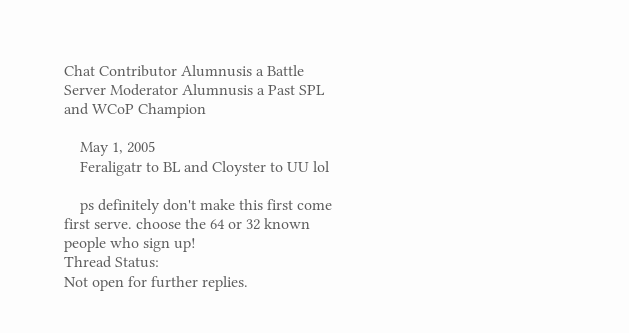Chat Contributor Alumnusis a Battle Server Moderator Alumnusis a Past SPL and WCoP Champion

    May 1, 2005
    Feraligatr to BL and Cloyster to UU lol

    ps definitely don't make this first come first serve. choose the 64 or 32 known people who sign up!
Thread Status:
Not open for further replies.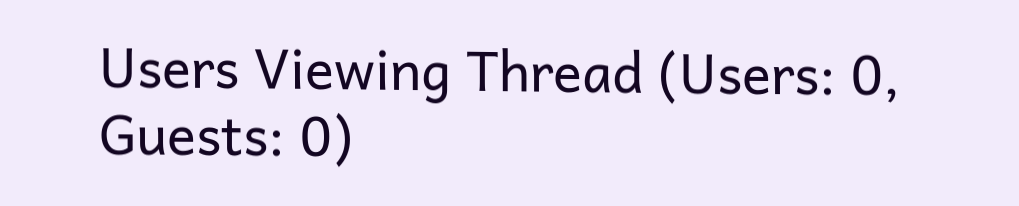Users Viewing Thread (Users: 0, Guests: 0)